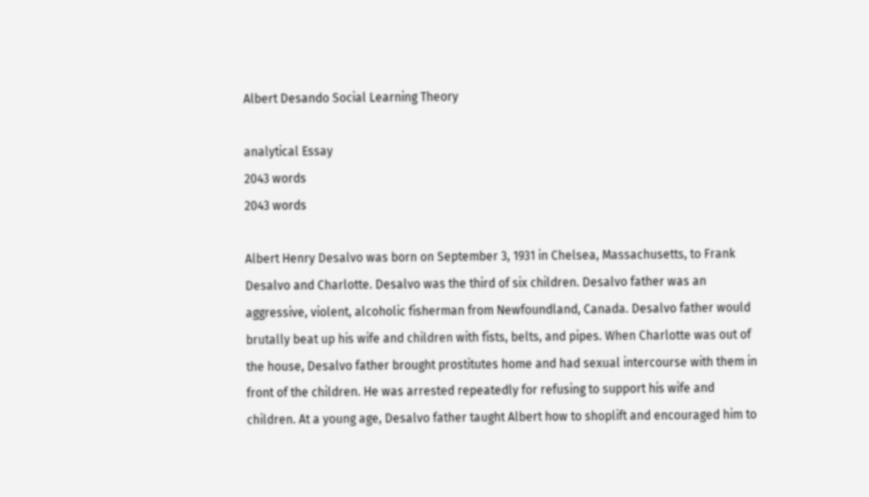Albert Desando Social Learning Theory

analytical Essay
2043 words
2043 words

Albert Henry Desalvo was born on September 3, 1931 in Chelsea, Massachusetts, to Frank Desalvo and Charlotte. Desalvo was the third of six children. Desalvo father was an aggressive, violent, alcoholic fisherman from Newfoundland, Canada. Desalvo father would brutally beat up his wife and children with fists, belts, and pipes. When Charlotte was out of the house, Desalvo father brought prostitutes home and had sexual intercourse with them in front of the children. He was arrested repeatedly for refusing to support his wife and children. At a young age, Desalvo father taught Albert how to shoplift and encouraged him to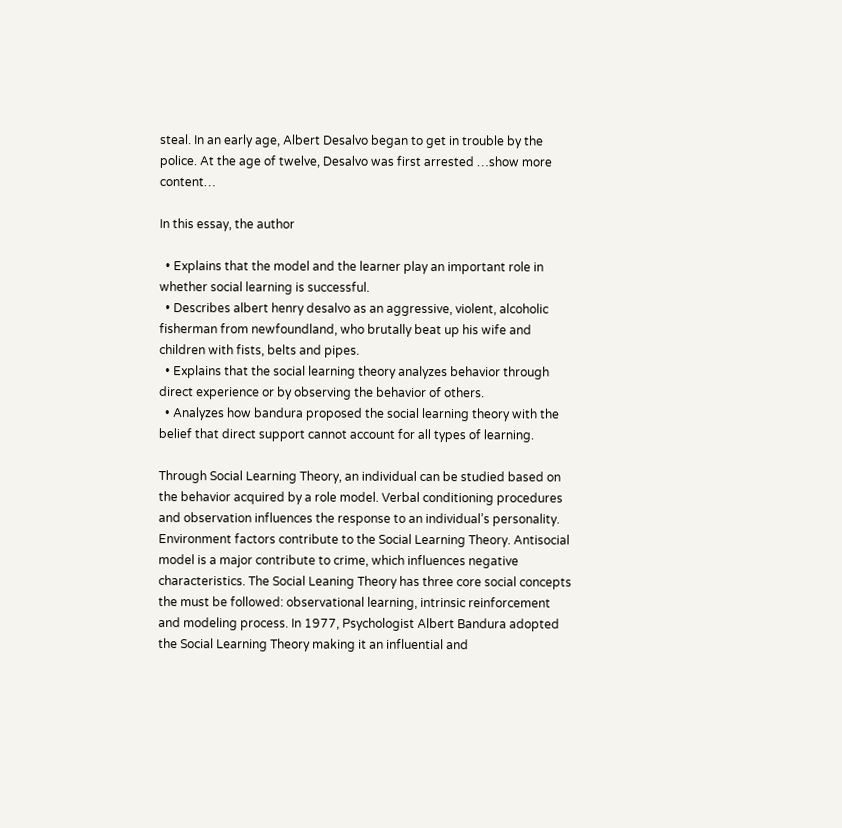steal. In an early age, Albert Desalvo began to get in trouble by the police. At the age of twelve, Desalvo was first arrested …show more content…

In this essay, the author

  • Explains that the model and the learner play an important role in whether social learning is successful.
  • Describes albert henry desalvo as an aggressive, violent, alcoholic fisherman from newfoundland, who brutally beat up his wife and children with fists, belts and pipes.
  • Explains that the social learning theory analyzes behavior through direct experience or by observing the behavior of others.
  • Analyzes how bandura proposed the social learning theory with the belief that direct support cannot account for all types of learning.

Through Social Learning Theory, an individual can be studied based on the behavior acquired by a role model. Verbal conditioning procedures and observation influences the response to an individual’s personality. Environment factors contribute to the Social Learning Theory. Antisocial model is a major contribute to crime, which influences negative characteristics. The Social Leaning Theory has three core social concepts the must be followed: observational learning, intrinsic reinforcement and modeling process. In 1977, Psychologist Albert Bandura adopted the Social Learning Theory making it an influential and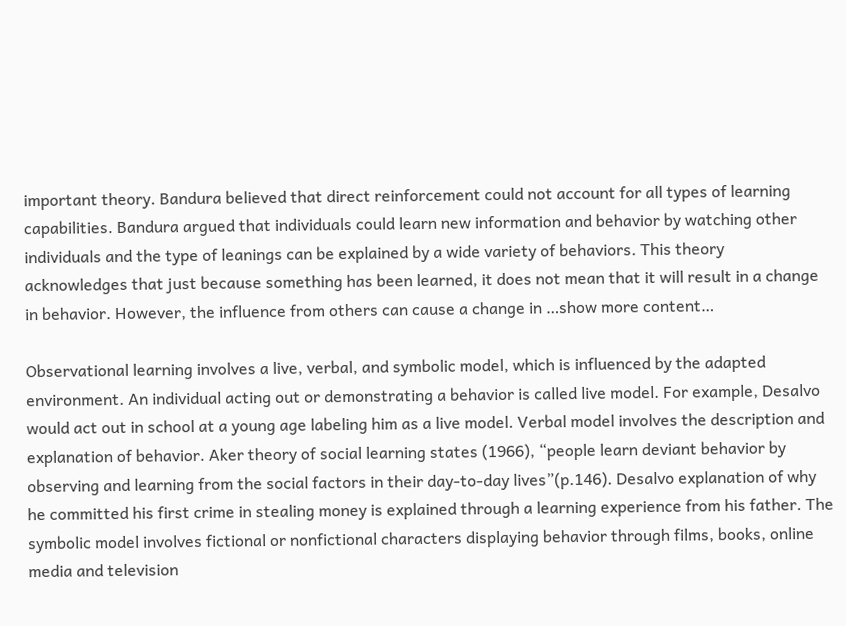important theory. Bandura believed that direct reinforcement could not account for all types of learning capabilities. Bandura argued that individuals could learn new information and behavior by watching other individuals and the type of leanings can be explained by a wide variety of behaviors. This theory acknowledges that just because something has been learned, it does not mean that it will result in a change in behavior. However, the influence from others can cause a change in …show more content…

Observational learning involves a live, verbal, and symbolic model, which is influenced by the adapted environment. An individual acting out or demonstrating a behavior is called live model. For example, Desalvo would act out in school at a young age labeling him as a live model. Verbal model involves the description and explanation of behavior. Aker theory of social learning states (1966), “people learn deviant behavior by observing and learning from the social factors in their day-to-day lives”(p.146). Desalvo explanation of why he committed his first crime in stealing money is explained through a learning experience from his father. The symbolic model involves fictional or nonfictional characters displaying behavior through films, books, online media and television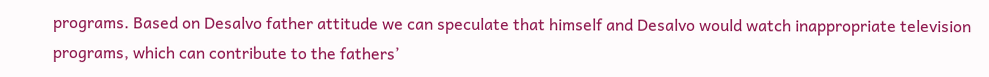programs. Based on Desalvo father attitude we can speculate that himself and Desalvo would watch inappropriate television programs, which can contribute to the fathers’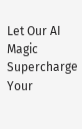Let Our AI Magic Supercharge Your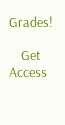Grades!

    Get Access